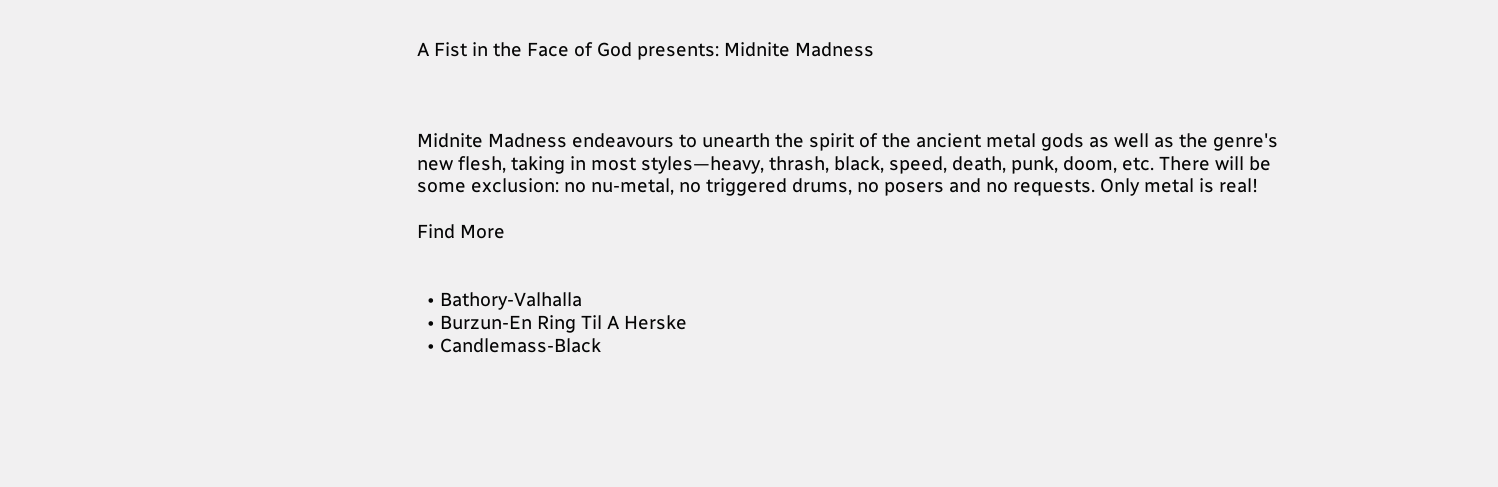A Fist in the Face of God presents: Midnite Madness



Midnite Madness endeavours to unearth the spirit of the ancient metal gods as well as the genre's new flesh, taking in most styles—heavy, thrash, black, speed, death, punk, doom, etc. There will be some exclusion: no nu-metal, no triggered drums, no posers and no requests. Only metal is real!

Find More


  • Bathory-Valhalla
  • Burzun-En Ring Til A Herske
  • Candlemass-Black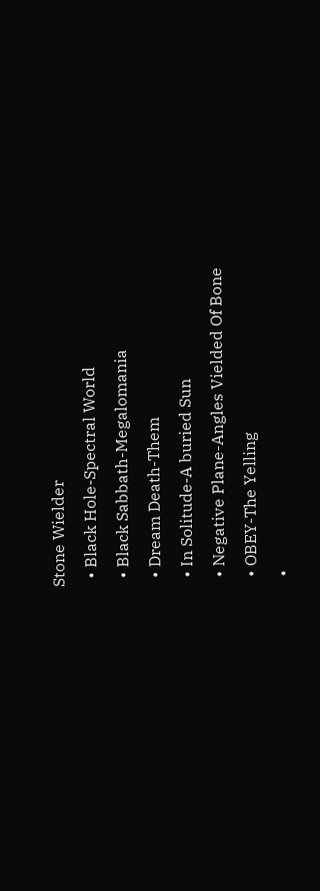Stone Wielder
  • Black Hole-Spectral World
  • Black Sabbath-Megalomania
  • Dream Death-Them
  • In Solitude-A buried Sun
  • Negative Plane-Angles Vielded Of Bone
  • OBEY-The Yelling
  •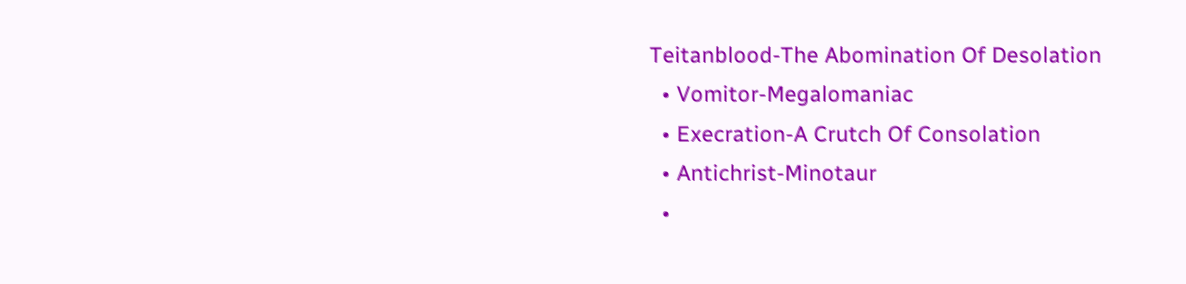Teitanblood-The Abomination Of Desolation
  • Vomitor-Megalomaniac
  • Execration-A Crutch Of Consolation
  • Antichrist-Minotaur
  •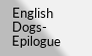English Dogs-Epilogue